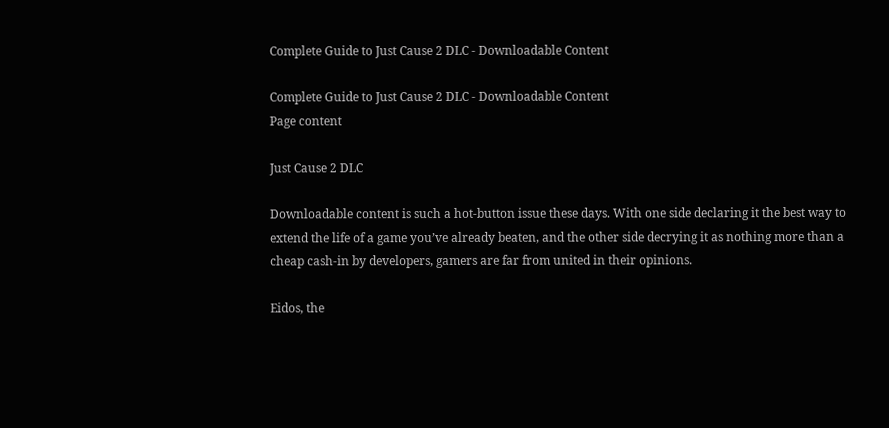Complete Guide to Just Cause 2 DLC - Downloadable Content

Complete Guide to Just Cause 2 DLC - Downloadable Content
Page content

Just Cause 2 DLC

Downloadable content is such a hot-button issue these days. With one side declaring it the best way to extend the life of a game you’ve already beaten, and the other side decrying it as nothing more than a cheap cash-in by developers, gamers are far from united in their opinions.

Eidos, the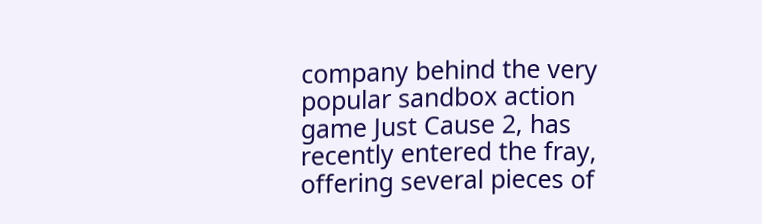company behind the very popular sandbox action game Just Cause 2, has recently entered the fray, offering several pieces of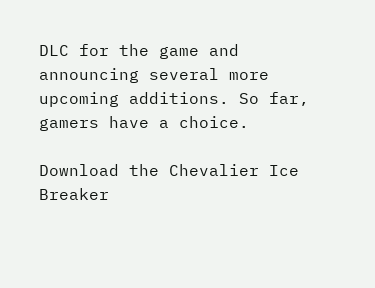DLC for the game and announcing several more upcoming additions. So far, gamers have a choice.

Download the Chevalier Ice Breaker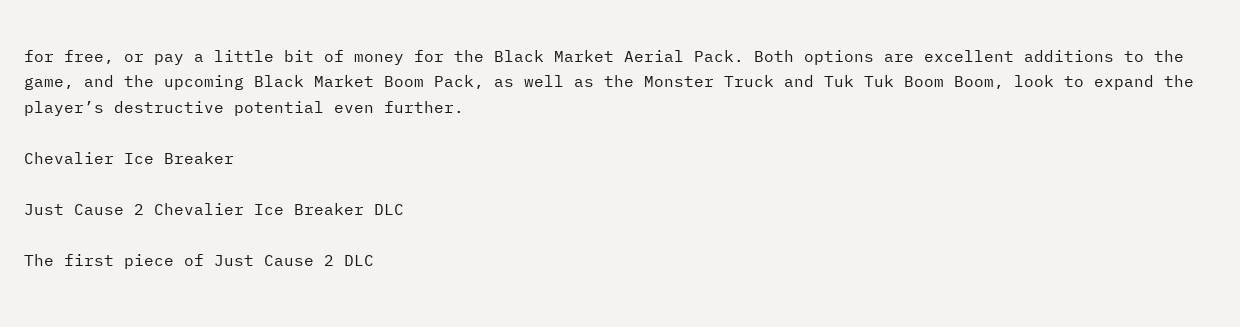for free, or pay a little bit of money for the Black Market Aerial Pack. Both options are excellent additions to the game, and the upcoming Black Market Boom Pack, as well as the Monster Truck and Tuk Tuk Boom Boom, look to expand the player’s destructive potential even further.

Chevalier Ice Breaker

Just Cause 2 Chevalier Ice Breaker DLC

The first piece of Just Cause 2 DLC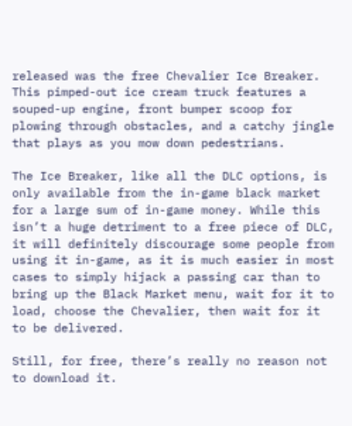released was the free Chevalier Ice Breaker. This pimped-out ice cream truck features a souped-up engine, front bumper scoop for plowing through obstacles, and a catchy jingle that plays as you mow down pedestrians.

The Ice Breaker, like all the DLC options, is only available from the in-game black market for a large sum of in-game money. While this isn’t a huge detriment to a free piece of DLC, it will definitely discourage some people from using it in-game, as it is much easier in most cases to simply hijack a passing car than to bring up the Black Market menu, wait for it to load, choose the Chevalier, then wait for it to be delivered.

Still, for free, there’s really no reason not to download it.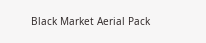Black Market Aerial Pack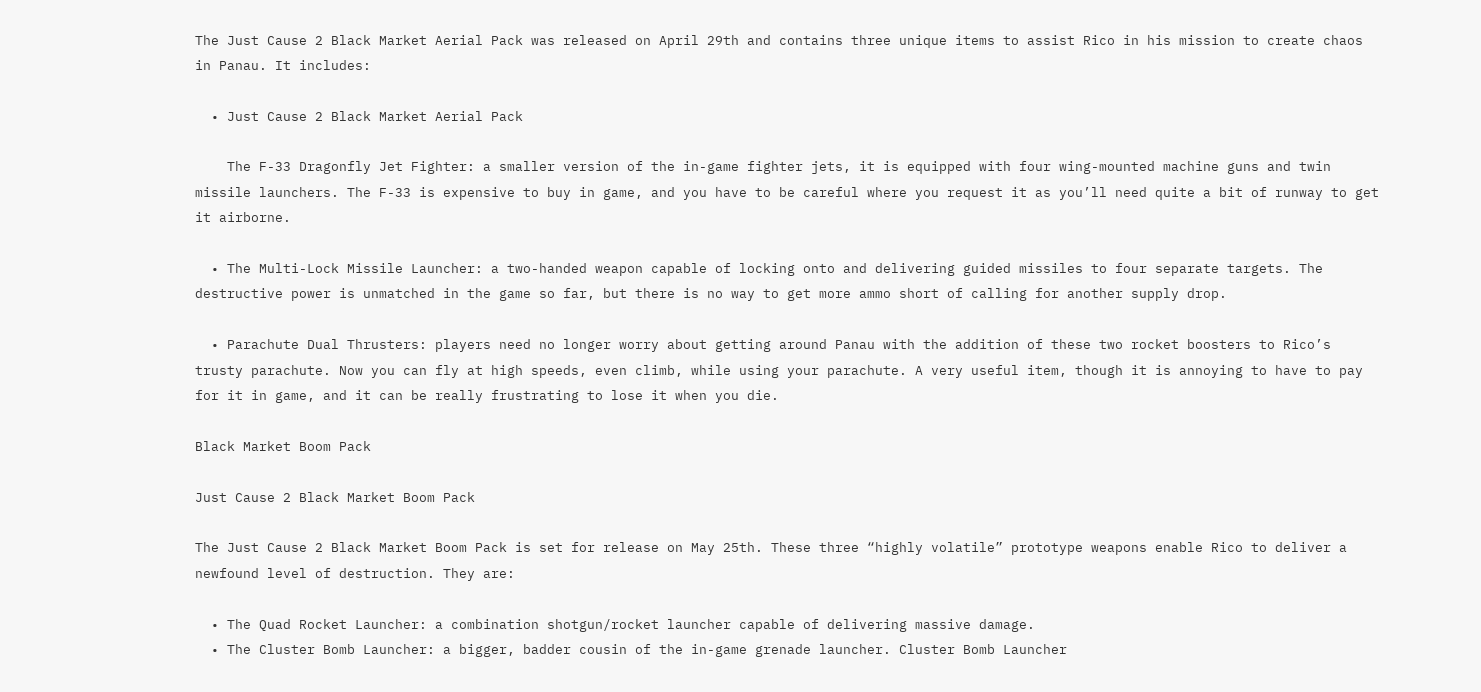The Just Cause 2 Black Market Aerial Pack was released on April 29th and contains three unique items to assist Rico in his mission to create chaos in Panau. It includes:

  • Just Cause 2 Black Market Aerial Pack

    The F-33 Dragonfly Jet Fighter: a smaller version of the in-game fighter jets, it is equipped with four wing-mounted machine guns and twin missile launchers. The F-33 is expensive to buy in game, and you have to be careful where you request it as you’ll need quite a bit of runway to get it airborne.

  • The Multi-Lock Missile Launcher: a two-handed weapon capable of locking onto and delivering guided missiles to four separate targets. The destructive power is unmatched in the game so far, but there is no way to get more ammo short of calling for another supply drop.

  • Parachute Dual Thrusters: players need no longer worry about getting around Panau with the addition of these two rocket boosters to Rico’s trusty parachute. Now you can fly at high speeds, even climb, while using your parachute. A very useful item, though it is annoying to have to pay for it in game, and it can be really frustrating to lose it when you die.

Black Market Boom Pack

Just Cause 2 Black Market Boom Pack

The Just Cause 2 Black Market Boom Pack is set for release on May 25th. These three “highly volatile” prototype weapons enable Rico to deliver a newfound level of destruction. They are:

  • The Quad Rocket Launcher: a combination shotgun/rocket launcher capable of delivering massive damage.
  • The Cluster Bomb Launcher: a bigger, badder cousin of the in-game grenade launcher. Cluster Bomb Launcher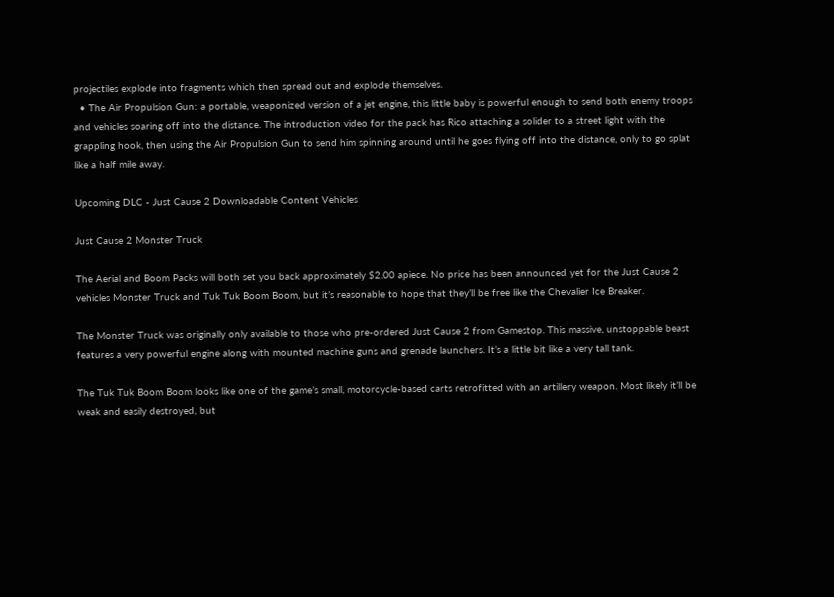projectiles explode into fragments which then spread out and explode themselves.
  • The Air Propulsion Gun: a portable, weaponized version of a jet engine, this little baby is powerful enough to send both enemy troops and vehicles soaring off into the distance. The introduction video for the pack has Rico attaching a solider to a street light with the grappling hook, then using the Air Propulsion Gun to send him spinning around until he goes flying off into the distance, only to go splat like a half mile away.

Upcoming DLC - Just Cause 2 Downloadable Content Vehicles

Just Cause 2 Monster Truck

The Aerial and Boom Packs will both set you back approximately $2.00 apiece. No price has been announced yet for the Just Cause 2 vehicles Monster Truck and Tuk Tuk Boom Boom, but it’s reasonable to hope that they’ll be free like the Chevalier Ice Breaker.

The Monster Truck was originally only available to those who pre-ordered Just Cause 2 from Gamestop. This massive, unstoppable beast features a very powerful engine along with mounted machine guns and grenade launchers. It’s a little bit like a very tall tank.

The Tuk Tuk Boom Boom looks like one of the game’s small, motorcycle-based carts retrofitted with an artillery weapon. Most likely it’ll be weak and easily destroyed, but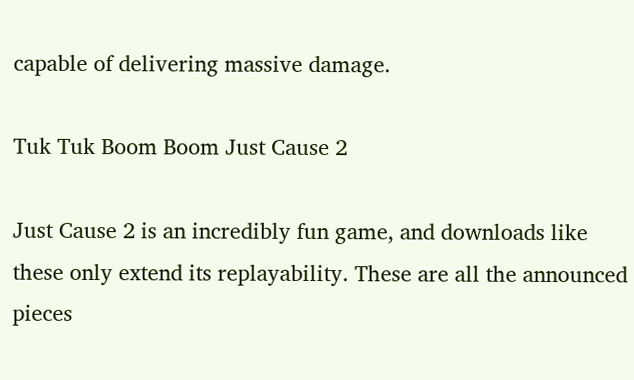capable of delivering massive damage.

Tuk Tuk Boom Boom Just Cause 2

Just Cause 2 is an incredibly fun game, and downloads like these only extend its replayability. These are all the announced pieces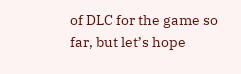of DLC for the game so far, but let’s hope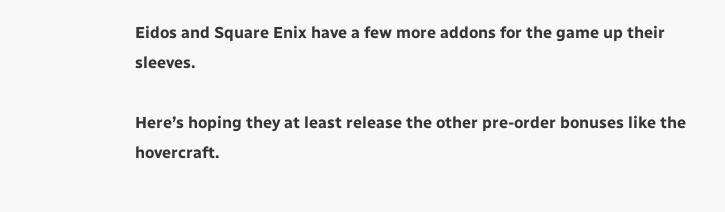Eidos and Square Enix have a few more addons for the game up their sleeves.

Here’s hoping they at least release the other pre-order bonuses like the hovercraft.